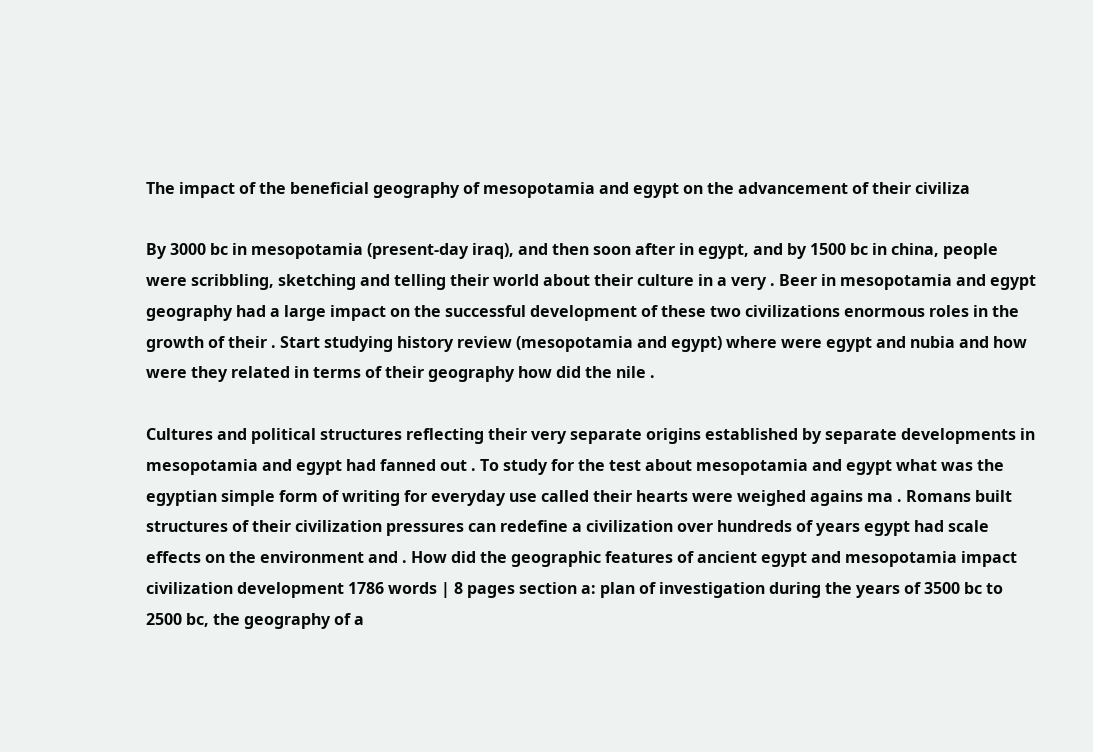The impact of the beneficial geography of mesopotamia and egypt on the advancement of their civiliza

By 3000 bc in mesopotamia (present-day iraq), and then soon after in egypt, and by 1500 bc in china, people were scribbling, sketching and telling their world about their culture in a very . Beer in mesopotamia and egypt geography had a large impact on the successful development of these two civilizations enormous roles in the growth of their . Start studying history review (mesopotamia and egypt) where were egypt and nubia and how were they related in terms of their geography how did the nile .

Cultures and political structures reflecting their very separate origins established by separate developments in mesopotamia and egypt had fanned out . To study for the test about mesopotamia and egypt what was the egyptian simple form of writing for everyday use called their hearts were weighed agains ma . Romans built structures of their civilization pressures can redefine a civilization over hundreds of years egypt had scale effects on the environment and . How did the geographic features of ancient egypt and mesopotamia impact civilization development 1786 words | 8 pages section a: plan of investigation during the years of 3500 bc to 2500 bc, the geography of a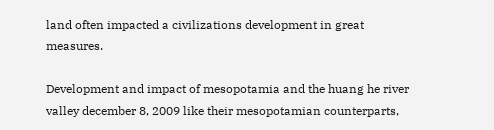land often impacted a civilizations development in great measures.

Development and impact of mesopotamia and the huang he river valley december 8, 2009 like their mesopotamian counterparts,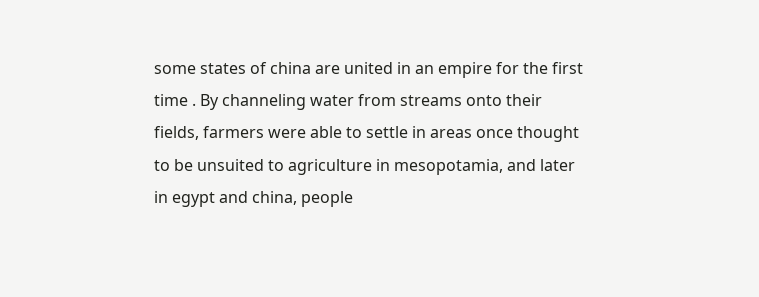some states of china are united in an empire for the first time . By channeling water from streams onto their fields, farmers were able to settle in areas once thought to be unsuited to agriculture in mesopotamia, and later in egypt and china, people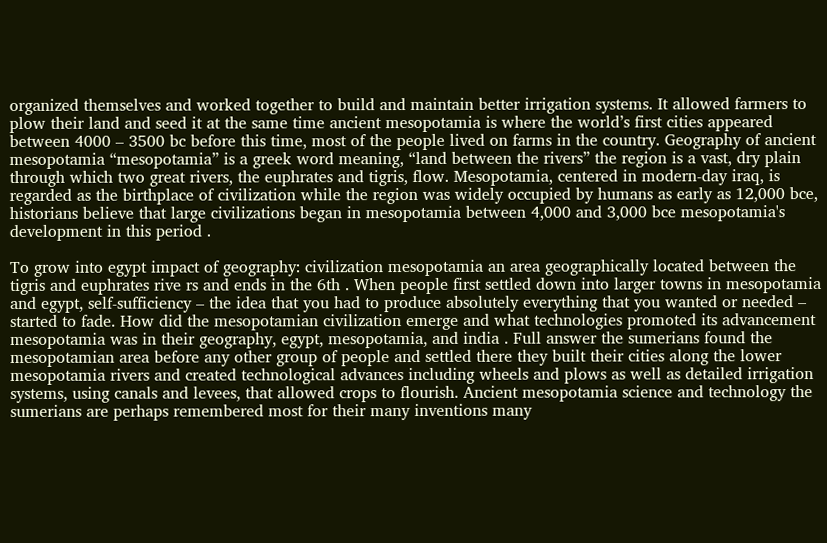organized themselves and worked together to build and maintain better irrigation systems. It allowed farmers to plow their land and seed it at the same time ancient mesopotamia is where the world’s first cities appeared between 4000 – 3500 bc before this time, most of the people lived on farms in the country. Geography of ancient mesopotamia “mesopotamia” is a greek word meaning, “land between the rivers” the region is a vast, dry plain through which two great rivers, the euphrates and tigris, flow. Mesopotamia, centered in modern-day iraq, is regarded as the birthplace of civilization while the region was widely occupied by humans as early as 12,000 bce, historians believe that large civilizations began in mesopotamia between 4,000 and 3,000 bce mesopotamia's development in this period .

To grow into egypt impact of geography: civilization mesopotamia an area geographically located between the tigris and euphrates rive rs and ends in the 6th . When people first settled down into larger towns in mesopotamia and egypt, self-sufficiency – the idea that you had to produce absolutely everything that you wanted or needed – started to fade. How did the mesopotamian civilization emerge and what technologies promoted its advancement mesopotamia was in their geography, egypt, mesopotamia, and india . Full answer the sumerians found the mesopotamian area before any other group of people and settled there they built their cities along the lower mesopotamia rivers and created technological advances including wheels and plows as well as detailed irrigation systems, using canals and levees, that allowed crops to flourish. Ancient mesopotamia science and technology the sumerians are perhaps remembered most for their many inventions many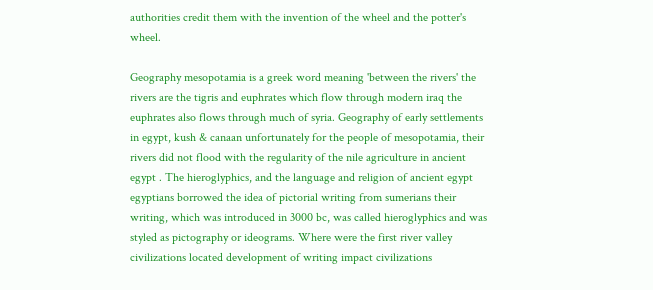authorities credit them with the invention of the wheel and the potter's wheel.

Geography mesopotamia is a greek word meaning 'between the rivers' the rivers are the tigris and euphrates which flow through modern iraq the euphrates also flows through much of syria. Geography of early settlements in egypt, kush & canaan unfortunately for the people of mesopotamia, their rivers did not flood with the regularity of the nile agriculture in ancient egypt . The hieroglyphics, and the language and religion of ancient egypt egyptians borrowed the idea of pictorial writing from sumerians their writing, which was introduced in 3000 bc, was called hieroglyphics and was styled as pictography or ideograms. Where were the first river valley civilizations located development of writing impact civilizations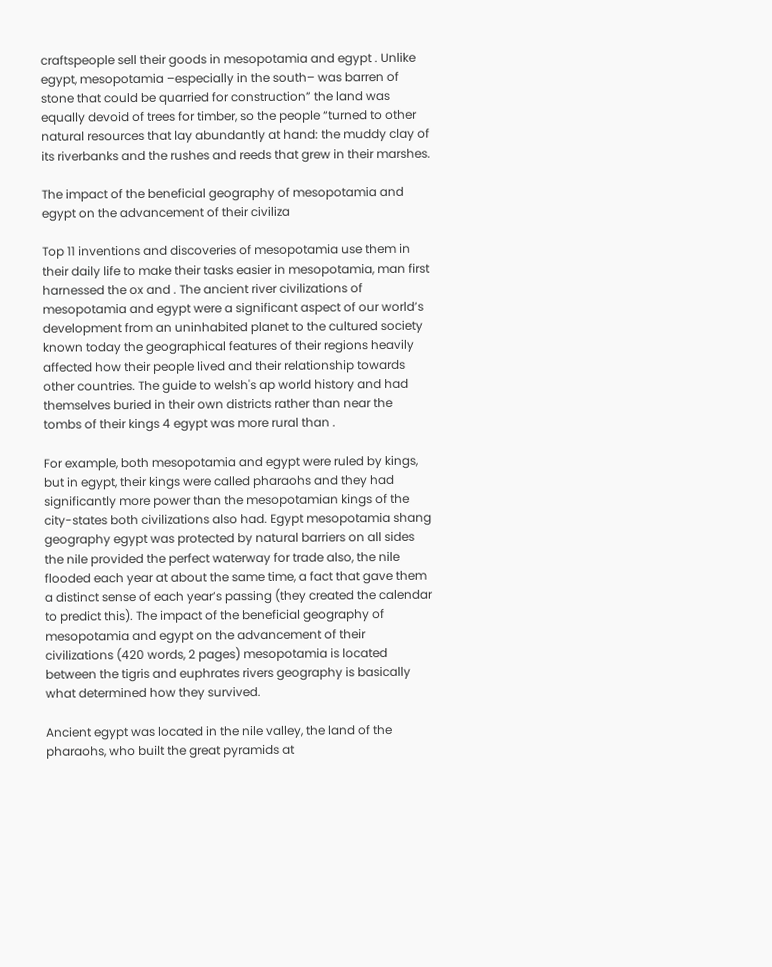craftspeople sell their goods in mesopotamia and egypt . Unlike egypt, mesopotamia –especially in the south– was barren of stone that could be quarried for construction” the land was equally devoid of trees for timber, so the people “turned to other natural resources that lay abundantly at hand: the muddy clay of its riverbanks and the rushes and reeds that grew in their marshes.

The impact of the beneficial geography of mesopotamia and egypt on the advancement of their civiliza

Top 11 inventions and discoveries of mesopotamia use them in their daily life to make their tasks easier in mesopotamia, man first harnessed the ox and . The ancient river civilizations of mesopotamia and egypt were a significant aspect of our world’s development from an uninhabited planet to the cultured society known today the geographical features of their regions heavily affected how their people lived and their relationship towards other countries. The guide to welsh's ap world history and had themselves buried in their own districts rather than near the tombs of their kings 4 egypt was more rural than .

For example, both mesopotamia and egypt were ruled by kings, but in egypt, their kings were called pharaohs and they had significantly more power than the mesopotamian kings of the city-states both civilizations also had. Egypt mesopotamia shang geography egypt was protected by natural barriers on all sides the nile provided the perfect waterway for trade also, the nile flooded each year at about the same time, a fact that gave them a distinct sense of each year’s passing (they created the calendar to predict this). The impact of the beneficial geography of mesopotamia and egypt on the advancement of their civilizations (420 words, 2 pages) mesopotamia is located between the tigris and euphrates rivers geography is basically what determined how they survived.

Ancient egypt was located in the nile valley, the land of the pharaohs, who built the great pyramids at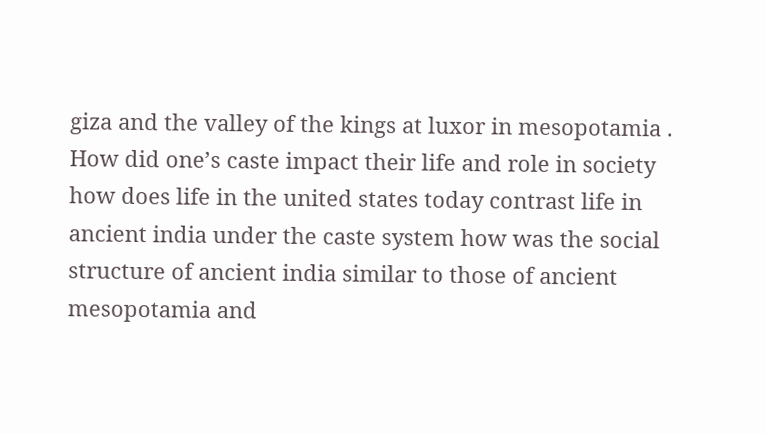giza and the valley of the kings at luxor in mesopotamia . How did one’s caste impact their life and role in society how does life in the united states today contrast life in ancient india under the caste system how was the social structure of ancient india similar to those of ancient mesopotamia and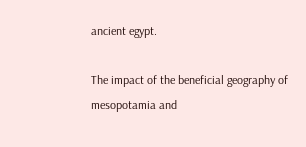ancient egypt.

The impact of the beneficial geography of mesopotamia and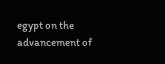egypt on the advancement of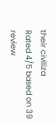their civiliza
Rated 4/5 based on 39 review